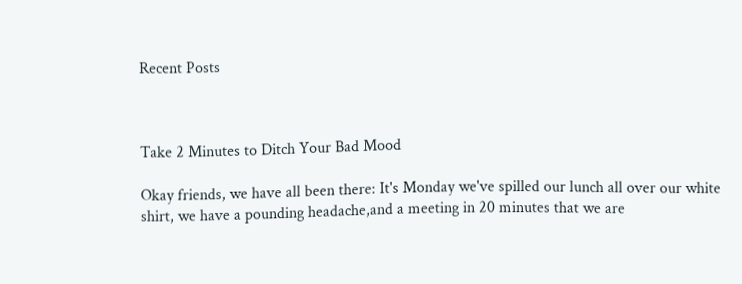Recent Posts



Take 2 Minutes to Ditch Your Bad Mood

Okay friends, we have all been there: It's Monday we've spilled our lunch all over our white shirt, we have a pounding headache,and a meeting in 20 minutes that we are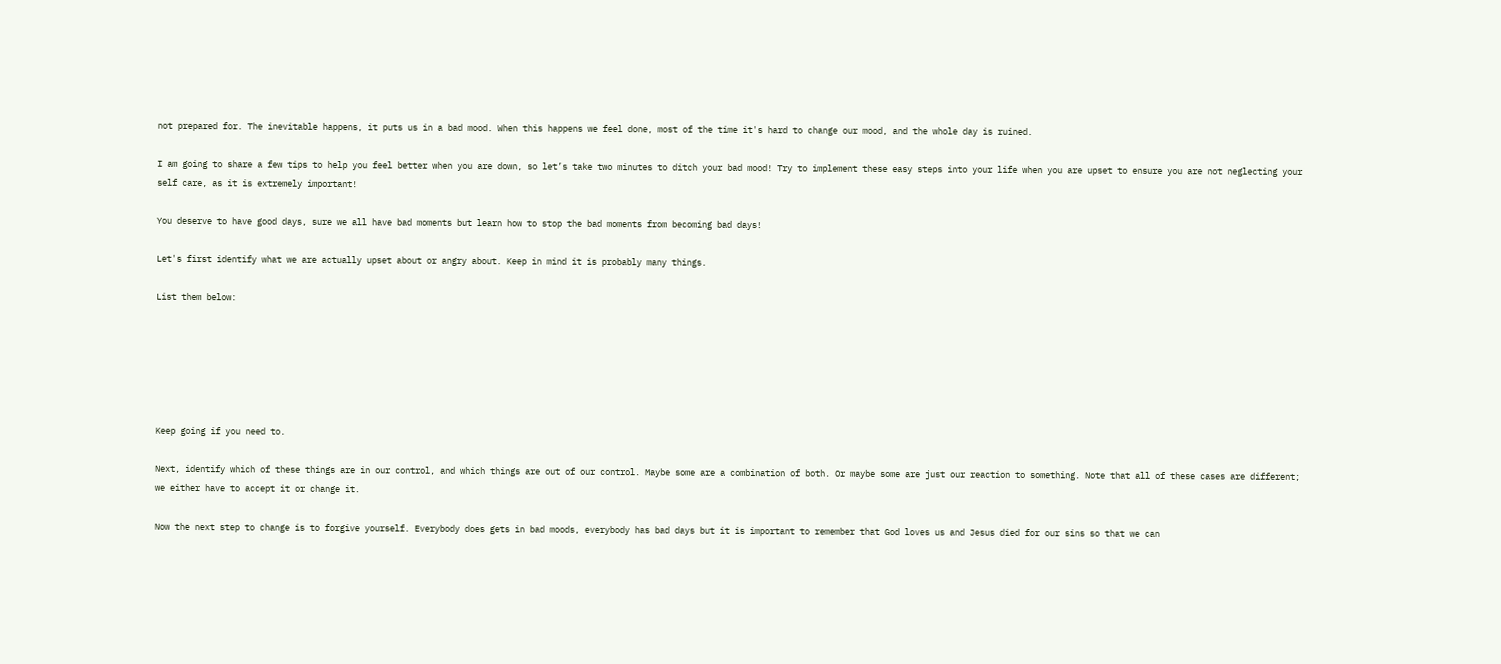not prepared for. The inevitable happens, it puts us in a bad mood. When this happens we feel done, most of the time it's hard to change our mood, and the whole day is ruined.

I am going to share a few tips to help you feel better when you are down, so let’s take two minutes to ditch your bad mood! Try to implement these easy steps into your life when you are upset to ensure you are not neglecting your self care, as it is extremely important!

You deserve to have good days, sure we all have bad moments but learn how to stop the bad moments from becoming bad days!

Let's first identify what we are actually upset about or angry about. Keep in mind it is probably many things.

List them below:






Keep going if you need to.

Next, identify which of these things are in our control, and which things are out of our control. Maybe some are a combination of both. Or maybe some are just our reaction to something. Note that all of these cases are different; we either have to accept it or change it.

Now the next step to change is to forgive yourself. Everybody does gets in bad moods, everybody has bad days but it is important to remember that God loves us and Jesus died for our sins so that we can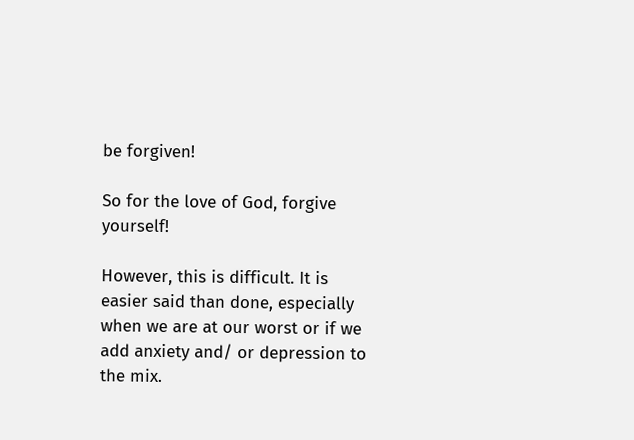be forgiven!

So for the love of God, forgive yourself!

However, this is difficult. It is easier said than done, especially when we are at our worst or if we add anxiety and/ or depression to the mix.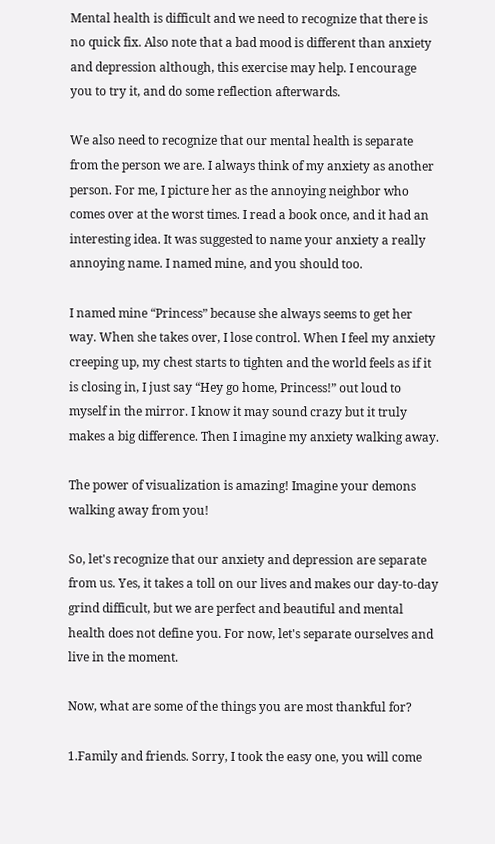Mental health is difficult and we need to recognize that there is no quick fix. Also note that a bad mood is different than anxiety and depression although, this exercise may help. I encourage you to try it, and do some reflection afterwards.

We also need to recognize that our mental health is separate from the person we are. I always think of my anxiety as another person. For me, I picture her as the annoying neighbor who comes over at the worst times. I read a book once, and it had an interesting idea. It was suggested to name your anxiety a really annoying name. I named mine, and you should too.

I named mine “Princess” because she always seems to get her way. When she takes over, I lose control. When I feel my anxiety creeping up, my chest starts to tighten and the world feels as if it is closing in, I just say “Hey go home, Princess!” out loud to myself in the mirror. I know it may sound crazy but it truly makes a big difference. Then I imagine my anxiety walking away.

The power of visualization is amazing! Imagine your demons walking away from you!

So, let's recognize that our anxiety and depression are separate from us. Yes, it takes a toll on our lives and makes our day-to-day grind difficult, but we are perfect and beautiful and mental health does not define you. For now, let's separate ourselves and live in the moment.

Now, what are some of the things you are most thankful for?

1.Family and friends. Sorry, I took the easy one, you will come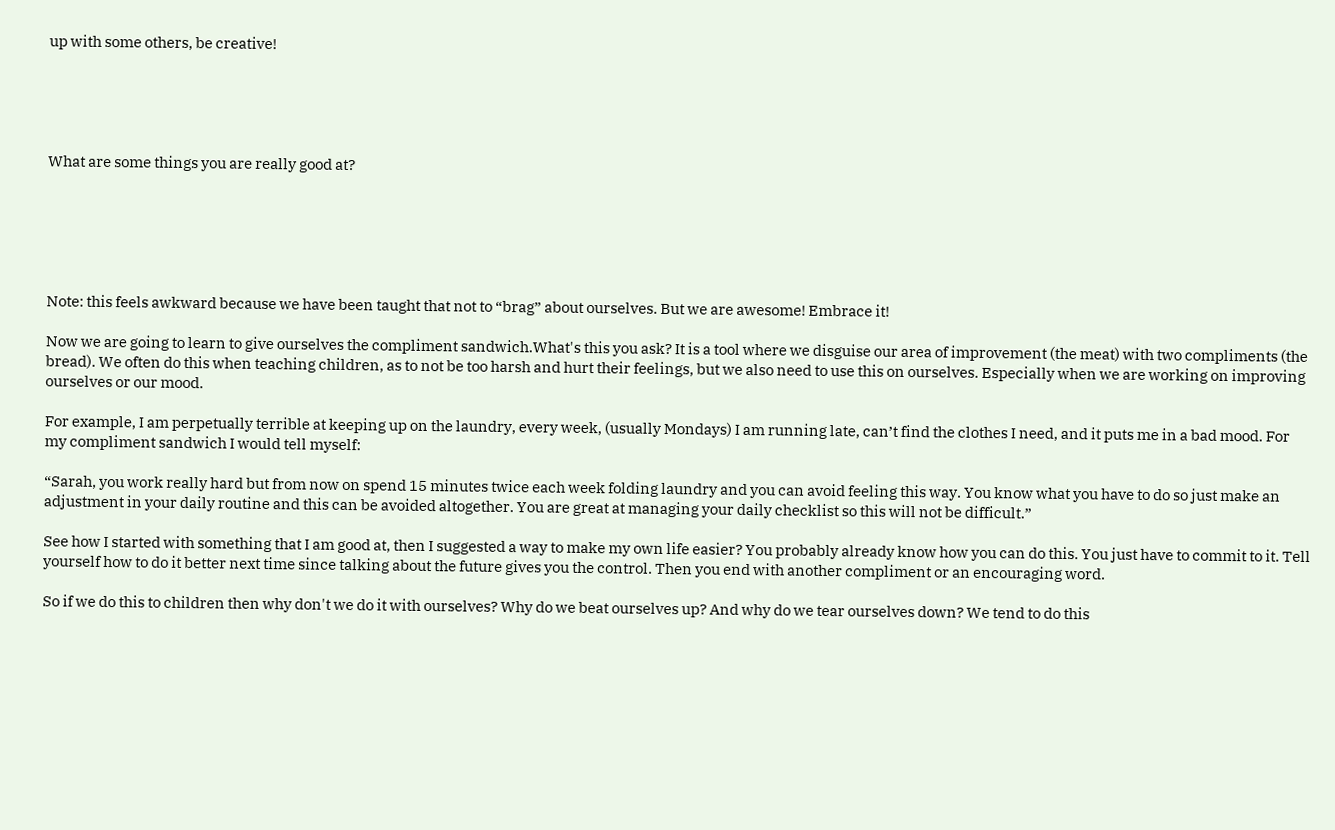up with some others, be creative!





What are some things you are really good at?






Note: this feels awkward because we have been taught that not to “brag” about ourselves. But we are awesome! Embrace it!

Now we are going to learn to give ourselves the compliment sandwich.What's this you ask? It is a tool where we disguise our area of improvement (the meat) with two compliments (the bread). We often do this when teaching children, as to not be too harsh and hurt their feelings, but we also need to use this on ourselves. Especially when we are working on improving ourselves or our mood.

For example, I am perpetually terrible at keeping up on the laundry, every week, (usually Mondays) I am running late, can’t find the clothes I need, and it puts me in a bad mood. For my compliment sandwich I would tell myself:

“Sarah, you work really hard but from now on spend 15 minutes twice each week folding laundry and you can avoid feeling this way. You know what you have to do so just make an adjustment in your daily routine and this can be avoided altogether. You are great at managing your daily checklist so this will not be difficult.”

See how I started with something that I am good at, then I suggested a way to make my own life easier? You probably already know how you can do this. You just have to commit to it. Tell yourself how to do it better next time since talking about the future gives you the control. Then you end with another compliment or an encouraging word.

So if we do this to children then why don't we do it with ourselves? Why do we beat ourselves up? And why do we tear ourselves down? We tend to do this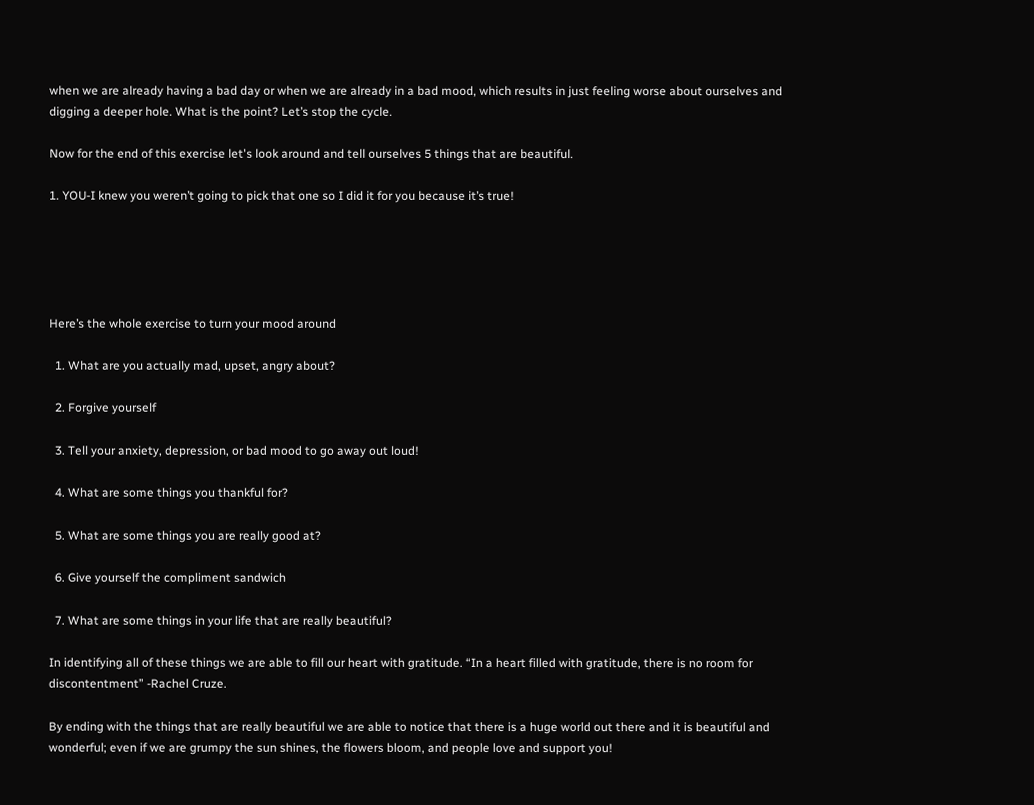when we are already having a bad day or when we are already in a bad mood, which results in just feeling worse about ourselves and digging a deeper hole. What is the point? Let’s stop the cycle.

Now for the end of this exercise let's look around and tell ourselves 5 things that are beautiful.

1. YOU-I knew you weren’t going to pick that one so I did it for you because it’s true!





Here’s the whole exercise to turn your mood around

  1. What are you actually mad, upset, angry about?

  2. Forgive yourself

  3. Tell your anxiety, depression, or bad mood to go away out loud!

  4. What are some things you thankful for?

  5. What are some things you are really good at?

  6. Give yourself the compliment sandwich

  7. What are some things in your life that are really beautiful?

In identifying all of these things we are able to fill our heart with gratitude. “In a heart filled with gratitude, there is no room for discontentment” -Rachel Cruze.

By ending with the things that are really beautiful we are able to notice that there is a huge world out there and it is beautiful and wonderful; even if we are grumpy the sun shines, the flowers bloom, and people love and support you!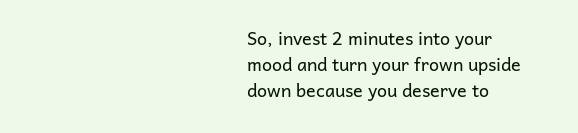So, invest 2 minutes into your mood and turn your frown upside down because you deserve to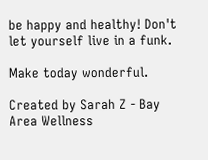be happy and healthy! Don't let yourself live in a funk.

Make today wonderful.

Created by Sarah Z - Bay Area Wellness